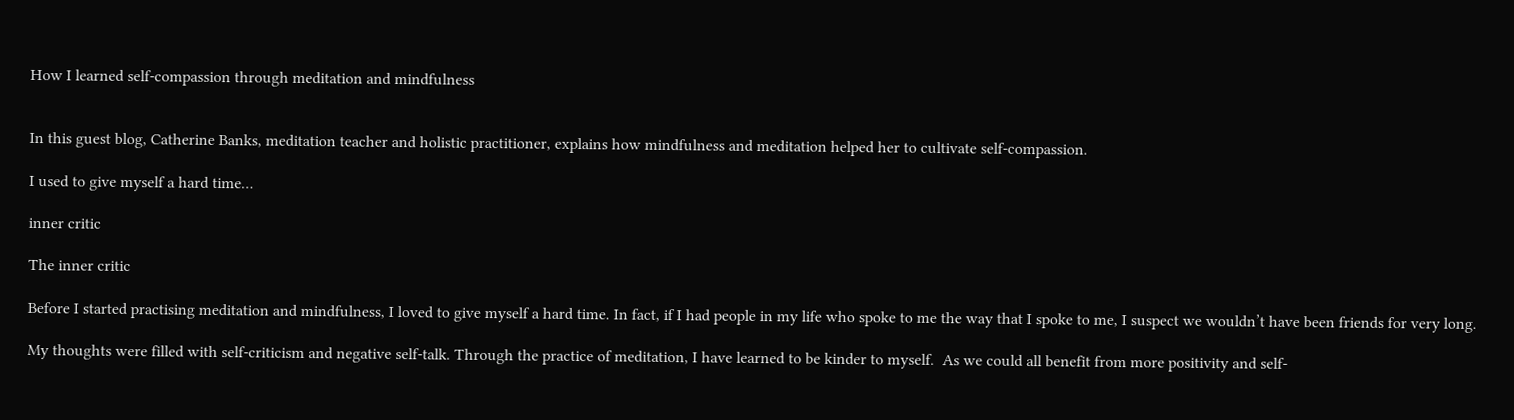How I learned self-compassion through meditation and mindfulness


In this guest blog, Catherine Banks, meditation teacher and holistic practitioner, explains how mindfulness and meditation helped her to cultivate self-compassion.

I used to give myself a hard time…

inner critic

The inner critic

Before I started practising meditation and mindfulness, I loved to give myself a hard time. In fact, if I had people in my life who spoke to me the way that I spoke to me, I suspect we wouldn’t have been friends for very long.

My thoughts were filled with self-criticism and negative self-talk. Through the practice of meditation, I have learned to be kinder to myself.  As we could all benefit from more positivity and self-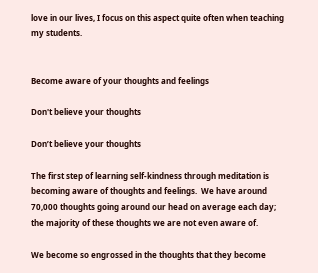love in our lives, I focus on this aspect quite often when teaching my students.


Become aware of your thoughts and feelings

Don't believe your thoughts

Don’t believe your thoughts

The first step of learning self-kindness through meditation is becoming aware of thoughts and feelings.  We have around 70,000 thoughts going around our head on average each day; the majority of these thoughts we are not even aware of.

We become so engrossed in the thoughts that they become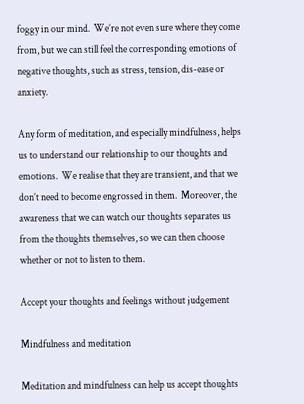foggy in our mind.  We’re not even sure where they come from, but we can still feel the corresponding emotions of negative thoughts, such as stress, tension, dis-ease or anxiety.

Any form of meditation, and especially mindfulness, helps us to understand our relationship to our thoughts and emotions.  We realise that they are transient, and that we don’t need to become engrossed in them.  Moreover, the awareness that we can watch our thoughts separates us from the thoughts themselves, so we can then choose whether or not to listen to them.

Accept your thoughts and feelings without judgement

Mindfulness and meditation

Meditation and mindfulness can help us accept thoughts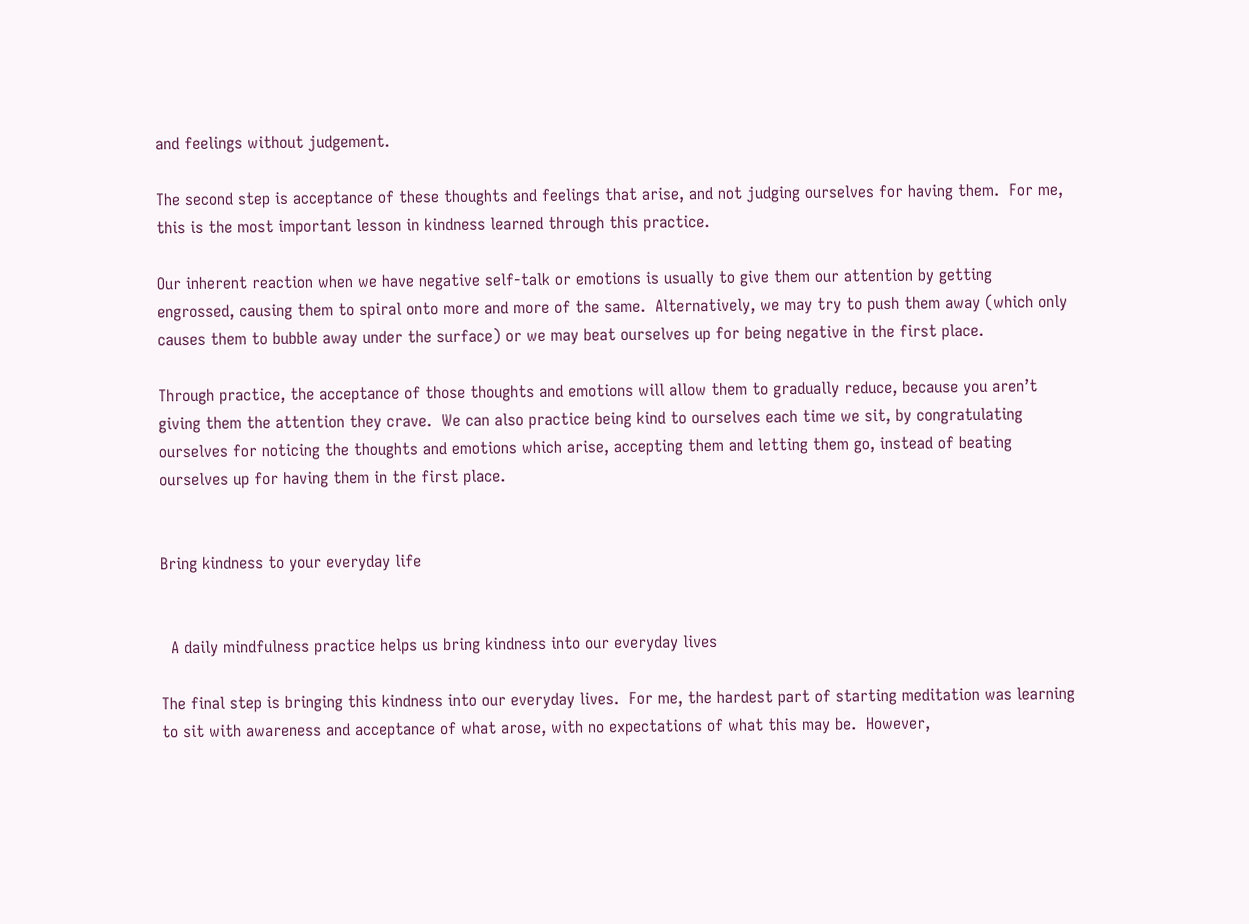and feelings without judgement.

The second step is acceptance of these thoughts and feelings that arise, and not judging ourselves for having them.  For me, this is the most important lesson in kindness learned through this practice.

Our inherent reaction when we have negative self-talk or emotions is usually to give them our attention by getting engrossed, causing them to spiral onto more and more of the same.  Alternatively, we may try to push them away (which only causes them to bubble away under the surface) or we may beat ourselves up for being negative in the first place.

Through practice, the acceptance of those thoughts and emotions will allow them to gradually reduce, because you aren’t giving them the attention they crave.  We can also practice being kind to ourselves each time we sit, by congratulating ourselves for noticing the thoughts and emotions which arise, accepting them and letting them go, instead of beating ourselves up for having them in the first place.


Bring kindness to your everyday life


  A daily mindfulness practice helps us bring kindness into our everyday lives

The final step is bringing this kindness into our everyday lives.  For me, the hardest part of starting meditation was learning to sit with awareness and acceptance of what arose, with no expectations of what this may be.  However,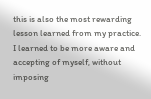this is also the most rewarding lesson learned from my practice.  I learned to be more aware and accepting of myself, without imposing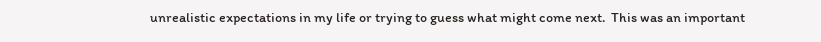unrealistic expectations in my life or trying to guess what might come next.  This was an important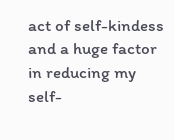act of self-kindess and a huge factor in reducing my self-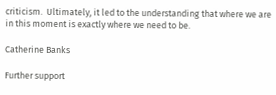criticism.  Ultimately, it led to the understanding that where we are in this moment is exactly where we need to be.

Catherine Banks

Further support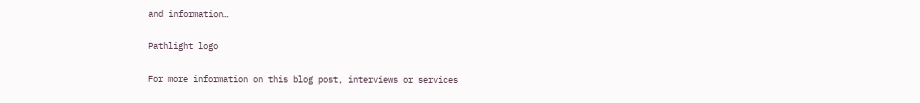and information…

Pathlight logo

For more information on this blog post, interviews or services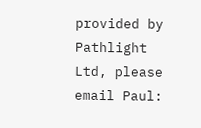provided by Pathlight Ltd, please email Paul: